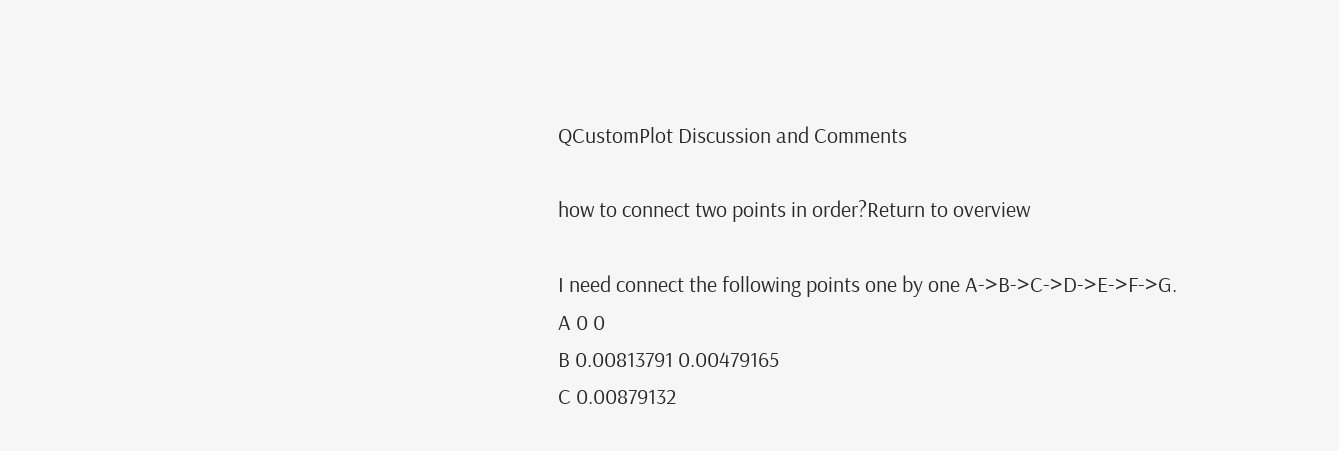QCustomPlot Discussion and Comments

how to connect two points in order?Return to overview

I need connect the following points one by one A->B->C->D->E->F->G.
A 0 0
B 0.00813791 0.00479165
C 0.00879132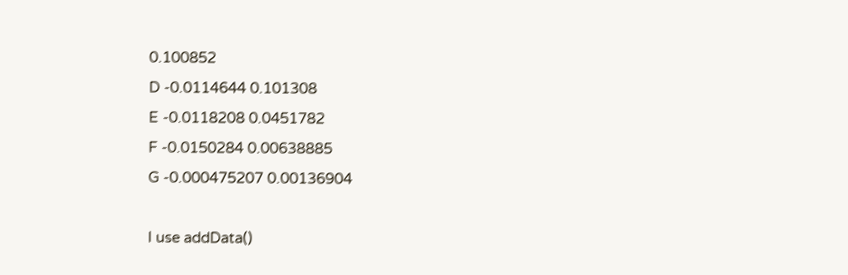0.100852
D -0.0114644 0.101308
E -0.0118208 0.0451782
F -0.0150284 0.00638885
G -0.000475207 0.00136904

I use addData()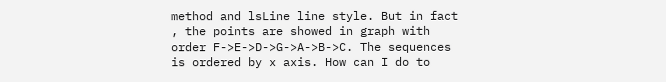method and lsLine line style. But in fact , the points are showed in graph with order F->E->D->G->A->B->C. The sequences is ordered by x axis. How can I do to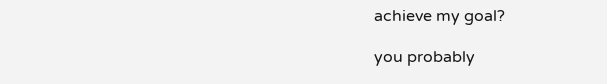achieve my goal?

you probably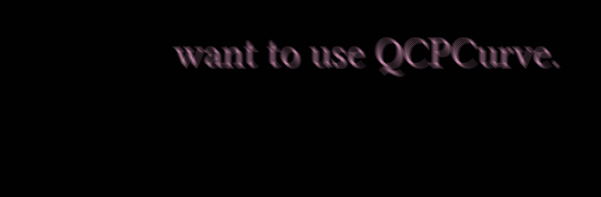want to use QCPCurve.